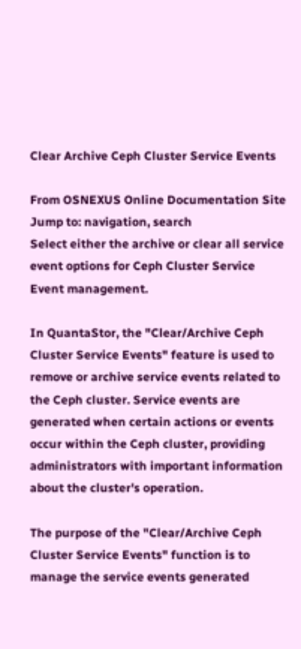Clear Archive Ceph Cluster Service Events

From OSNEXUS Online Documentation Site
Jump to: navigation, search
Select either the archive or clear all service event options for Ceph Cluster Service Event management.

In QuantaStor, the "Clear/Archive Ceph Cluster Service Events" feature is used to remove or archive service events related to the Ceph cluster. Service events are generated when certain actions or events occur within the Ceph cluster, providing administrators with important information about the cluster's operation.

The purpose of the "Clear/Archive Ceph Cluster Service Events" function is to manage the service events generated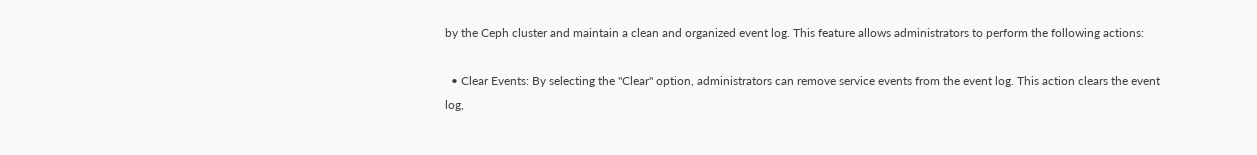by the Ceph cluster and maintain a clean and organized event log. This feature allows administrators to perform the following actions:

  • Clear Events: By selecting the "Clear" option, administrators can remove service events from the event log. This action clears the event log,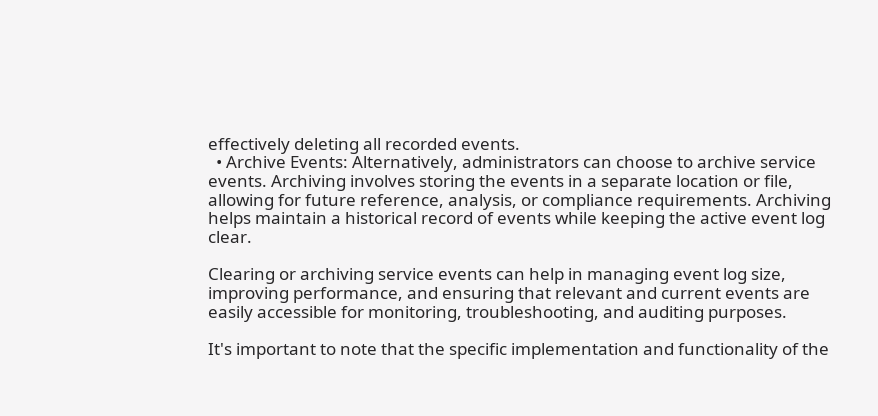effectively deleting all recorded events.
  • Archive Events: Alternatively, administrators can choose to archive service events. Archiving involves storing the events in a separate location or file, allowing for future reference, analysis, or compliance requirements. Archiving helps maintain a historical record of events while keeping the active event log clear.

Clearing or archiving service events can help in managing event log size, improving performance, and ensuring that relevant and current events are easily accessible for monitoring, troubleshooting, and auditing purposes.

It's important to note that the specific implementation and functionality of the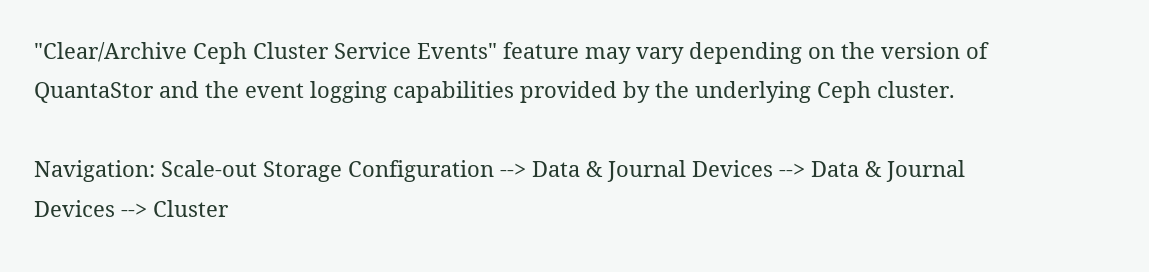"Clear/Archive Ceph Cluster Service Events" feature may vary depending on the version of QuantaStor and the event logging capabilities provided by the underlying Ceph cluster.

Navigation: Scale-out Storage Configuration --> Data & Journal Devices --> Data & Journal Devices --> Cluster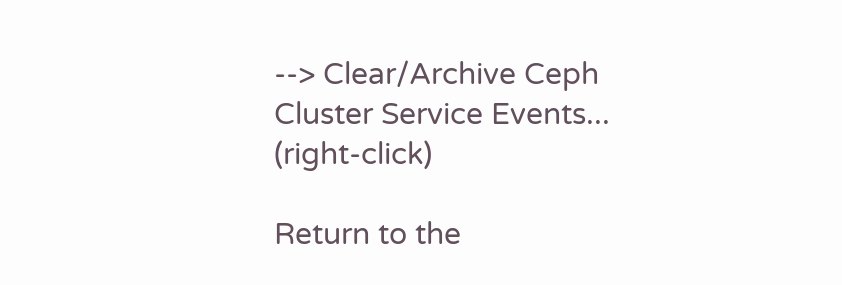--> Clear/Archive Ceph Cluster Service Events... (right-click)

Return to the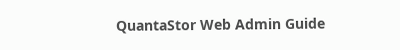QuantaStor Web Admin Guide